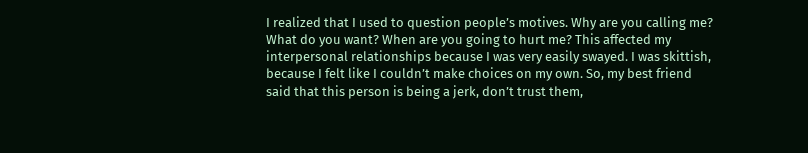I realized that I used to question people’s motives. Why are you calling me? What do you want? When are you going to hurt me? This affected my interpersonal relationships because I was very easily swayed. I was skittish, because I felt like I couldn’t make choices on my own. So, my best friend said that this person is being a jerk, don’t trust them,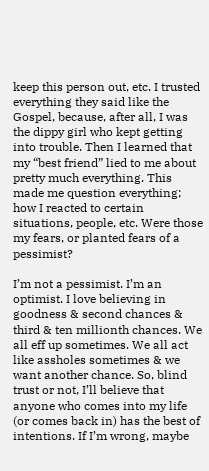keep this person out, etc. I trusted everything they said like the Gospel, because, after all, I was the dippy girl who kept getting into trouble. Then I learned that my “best friend” lied to me about pretty much everything. This made me question everything; how I reacted to certain situations, people, etc. Were those my fears, or planted fears of a pessimist?

I’m not a pessimist. I’m an optimist. I love believing in goodness & second chances & third & ten millionth chances. We all eff up sometimes. We all act like assholes sometimes & we want another chance. So, blind trust or not, I’ll believe that anyone who comes into my life (or comes back in) has the best of intentions. If I’m wrong, maybe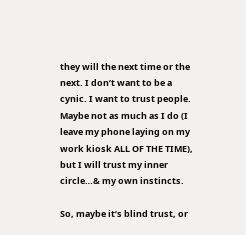they will the next time or the next. I don’t want to be a cynic. I want to trust people. Maybe not as much as I do (I leave my phone laying on my work kiosk ALL OF THE TIME), but I will trust my inner circle…& my own instincts.

So, maybe it’s blind trust, or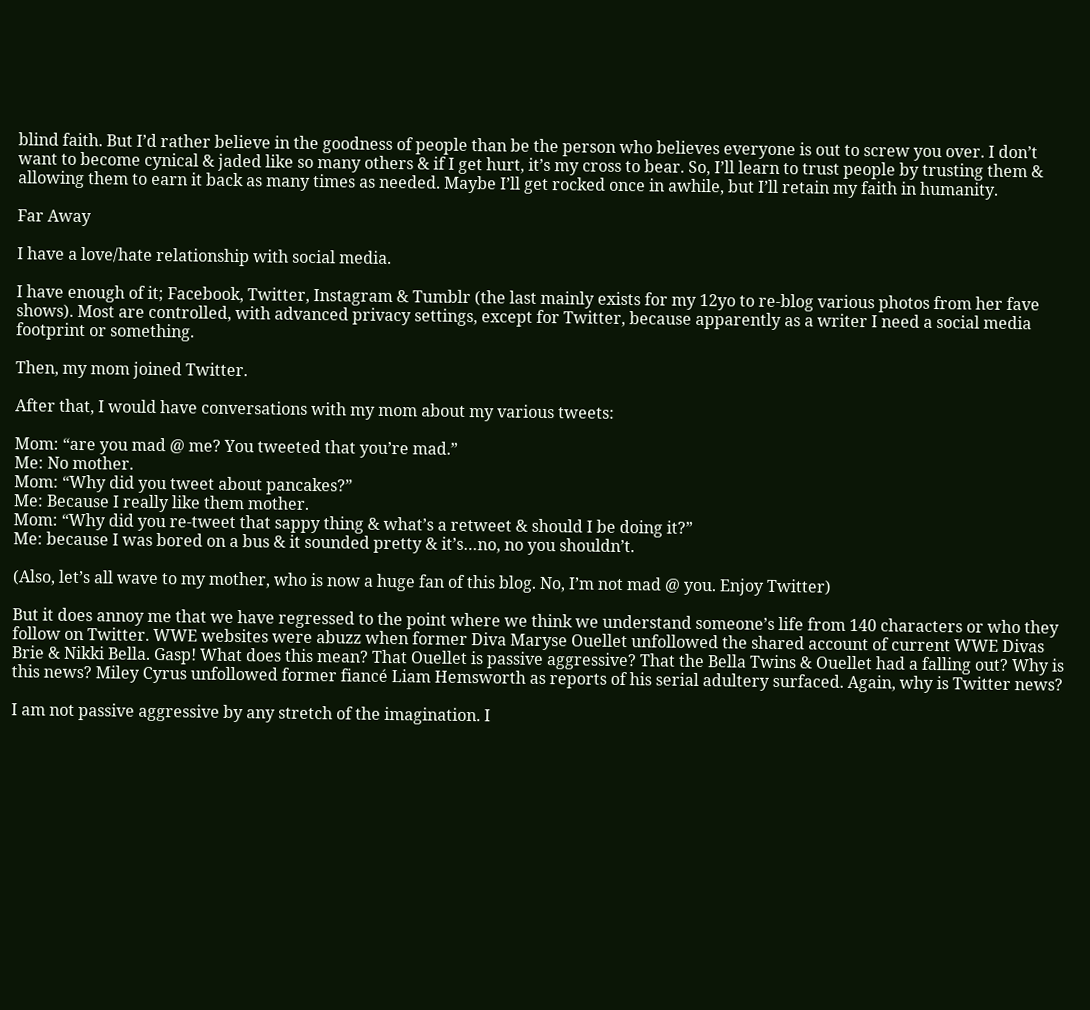blind faith. But I’d rather believe in the goodness of people than be the person who believes everyone is out to screw you over. I don’t want to become cynical & jaded like so many others & if I get hurt, it’s my cross to bear. So, I’ll learn to trust people by trusting them & allowing them to earn it back as many times as needed. Maybe I’ll get rocked once in awhile, but I’ll retain my faith in humanity.

Far Away

I have a love/hate relationship with social media.

I have enough of it; Facebook, Twitter, Instagram & Tumblr (the last mainly exists for my 12yo to re-blog various photos from her fave shows). Most are controlled, with advanced privacy settings, except for Twitter, because apparently as a writer I need a social media footprint or something.

Then, my mom joined Twitter.

After that, I would have conversations with my mom about my various tweets:

Mom: “are you mad @ me? You tweeted that you’re mad.”
Me: No mother.
Mom: “Why did you tweet about pancakes?”
Me: Because I really like them mother.
Mom: “Why did you re-tweet that sappy thing & what’s a retweet & should I be doing it?”
Me: because I was bored on a bus & it sounded pretty & it’s…no, no you shouldn’t.

(Also, let’s all wave to my mother, who is now a huge fan of this blog. No, I’m not mad @ you. Enjoy Twitter)

But it does annoy me that we have regressed to the point where we think we understand someone’s life from 140 characters or who they follow on Twitter. WWE websites were abuzz when former Diva Maryse Ouellet unfollowed the shared account of current WWE Divas Brie & Nikki Bella. Gasp! What does this mean? That Ouellet is passive aggressive? That the Bella Twins & Ouellet had a falling out? Why is this news? Miley Cyrus unfollowed former fiancé Liam Hemsworth as reports of his serial adultery surfaced. Again, why is Twitter news?

I am not passive aggressive by any stretch of the imagination. I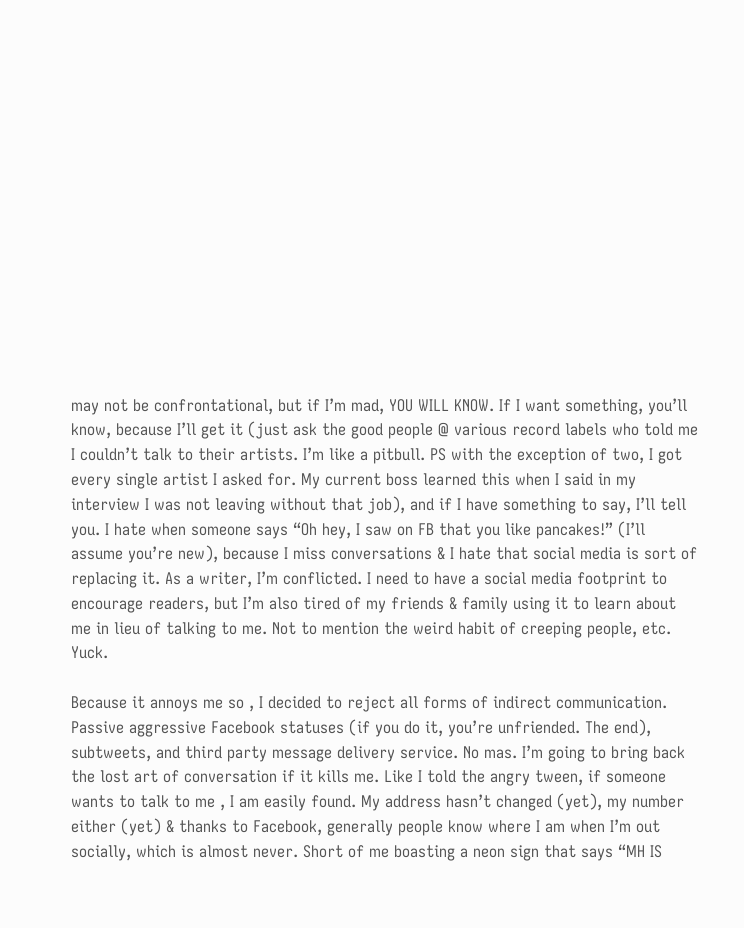may not be confrontational, but if I’m mad, YOU WILL KNOW. If I want something, you’ll know, because I’ll get it (just ask the good people @ various record labels who told me I couldn’t talk to their artists. I’m like a pitbull. PS with the exception of two, I got every single artist I asked for. My current boss learned this when I said in my interview I was not leaving without that job), and if I have something to say, I’ll tell you. I hate when someone says “Oh hey, I saw on FB that you like pancakes!” (I’ll assume you’re new), because I miss conversations & I hate that social media is sort of replacing it. As a writer, I’m conflicted. I need to have a social media footprint to encourage readers, but I’m also tired of my friends & family using it to learn about me in lieu of talking to me. Not to mention the weird habit of creeping people, etc. Yuck.

Because it annoys me so , I decided to reject all forms of indirect communication. Passive aggressive Facebook statuses (if you do it, you’re unfriended. The end), subtweets, and third party message delivery service. No mas. I’m going to bring back the lost art of conversation if it kills me. Like I told the angry tween, if someone wants to talk to me , I am easily found. My address hasn’t changed (yet), my number either (yet) & thanks to Facebook, generally people know where I am when I’m out socially, which is almost never. Short of me boasting a neon sign that says “MH IS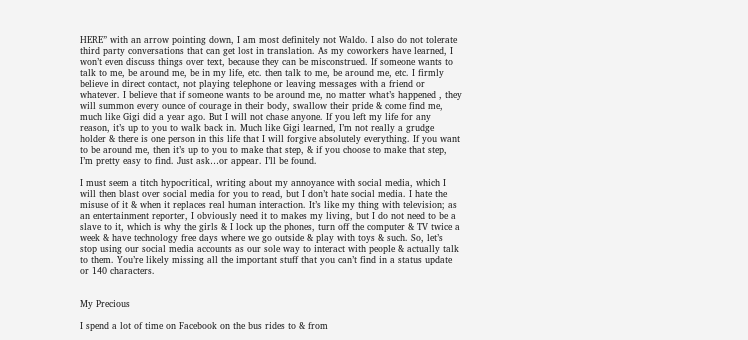HERE” with an arrow pointing down, I am most definitely not Waldo. I also do not tolerate third party conversations that can get lost in translation. As my coworkers have learned, I won’t even discuss things over text, because they can be misconstrued. If someone wants to talk to me, be around me, be in my life, etc. then talk to me, be around me, etc. I firmly believe in direct contact, not playing telephone or leaving messages with a friend or whatever. I believe that if someone wants to be around me, no matter what’s happened , they will summon every ounce of courage in their body, swallow their pride & come find me, much like Gigi did a year ago. But I will not chase anyone. If you left my life for any reason, it’s up to you to walk back in. Much like Gigi learned, I’m not really a grudge holder & there is one person in this life that I will forgive absolutely everything. If you want to be around me, then it’s up to you to make that step, & if you choose to make that step, I’m pretty easy to find. Just ask…or appear. I’ll be found.

I must seem a titch hypocritical, writing about my annoyance with social media, which I will then blast over social media for you to read, but I don’t hate social media. I hate the misuse of it & when it replaces real human interaction. It’s like my thing with television; as an entertainment reporter, I obviously need it to makes my living, but I do not need to be a slave to it, which is why the girls & I lock up the phones, turn off the computer & TV twice a week & have technology free days where we go outside & play with toys & such. So, let’s stop using our social media accounts as our sole way to interact with people & actually talk to them. You’re likely missing all the important stuff that you can’t find in a status update or 140 characters.


My Precious

I spend a lot of time on Facebook on the bus rides to & from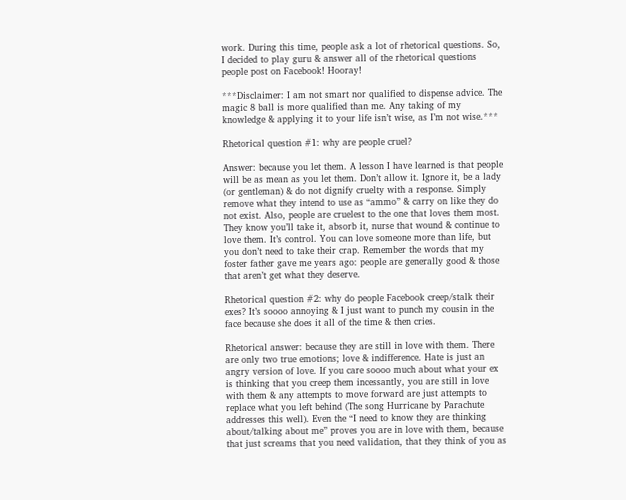work. During this time, people ask a lot of rhetorical questions. So, I decided to play guru & answer all of the rhetorical questions people post on Facebook! Hooray!

***Disclaimer: I am not smart nor qualified to dispense advice. The magic 8 ball is more qualified than me. Any taking of my knowledge & applying it to your life isn’t wise, as I’m not wise.***

Rhetorical question #1: why are people cruel?

Answer: because you let them. A lesson I have learned is that people will be as mean as you let them. Don’t allow it. Ignore it, be a lady (or gentleman) & do not dignify cruelty with a response. Simply remove what they intend to use as “ammo” & carry on like they do not exist. Also, people are cruelest to the one that loves them most. They know you’ll take it, absorb it, nurse that wound & continue to love them. It’s control. You can love someone more than life, but you don’t need to take their crap. Remember the words that my foster father gave me years ago: people are generally good & those that aren’t get what they deserve.

Rhetorical question #2: why do people Facebook creep/stalk their exes? It’s soooo annoying & I just want to punch my cousin in the face because she does it all of the time & then cries.

Rhetorical answer: because they are still in love with them. There are only two true emotions; love & indifference. Hate is just an angry version of love. If you care soooo much about what your ex is thinking that you creep them incessantly, you are still in love with them & any attempts to move forward are just attempts to replace what you left behind (The song Hurricane by Parachute addresses this well). Even the “I need to know they are thinking about/talking about me” proves you are in love with them, because that just screams that you need validation, that they think of you as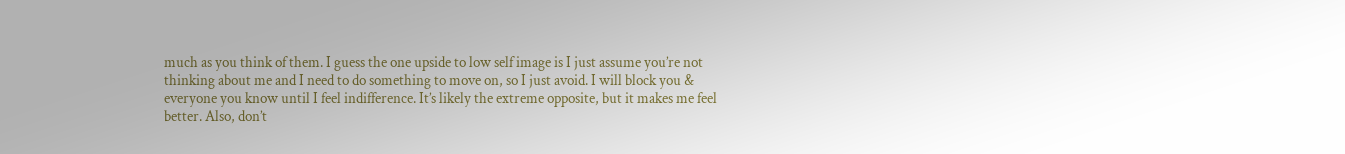much as you think of them. I guess the one upside to low self image is I just assume you’re not thinking about me and I need to do something to move on, so I just avoid. I will block you & everyone you know until I feel indifference. It’s likely the extreme opposite, but it makes me feel better. Also, don’t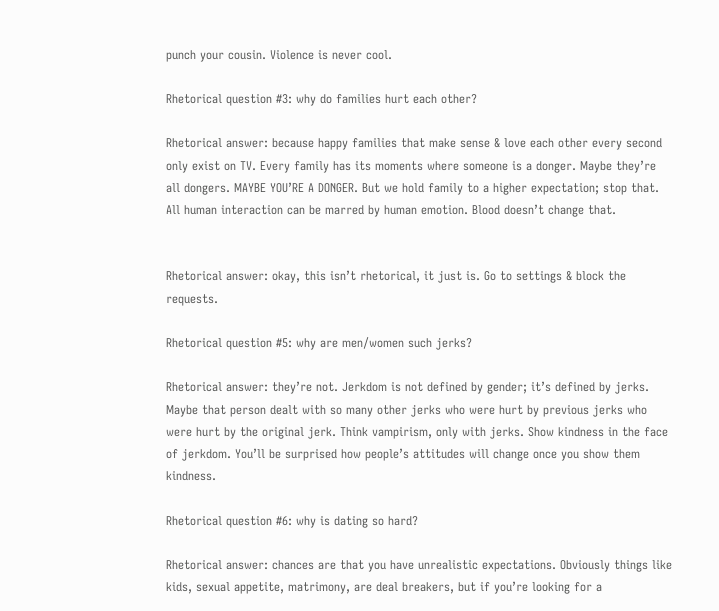punch your cousin. Violence is never cool.

Rhetorical question #3: why do families hurt each other?

Rhetorical answer: because happy families that make sense & love each other every second only exist on TV. Every family has its moments where someone is a donger. Maybe they’re all dongers. MAYBE YOU’RE A DONGER. But we hold family to a higher expectation; stop that. All human interaction can be marred by human emotion. Blood doesn’t change that.


Rhetorical answer: okay, this isn’t rhetorical, it just is. Go to settings & block the requests.

Rhetorical question #5: why are men/women such jerks?

Rhetorical answer: they’re not. Jerkdom is not defined by gender; it’s defined by jerks. Maybe that person dealt with so many other jerks who were hurt by previous jerks who were hurt by the original jerk. Think vampirism, only with jerks. Show kindness in the face of jerkdom. You’ll be surprised how people’s attitudes will change once you show them kindness.

Rhetorical question #6: why is dating so hard?

Rhetorical answer: chances are that you have unrealistic expectations. Obviously things like kids, sexual appetite, matrimony, are deal breakers, but if you’re looking for a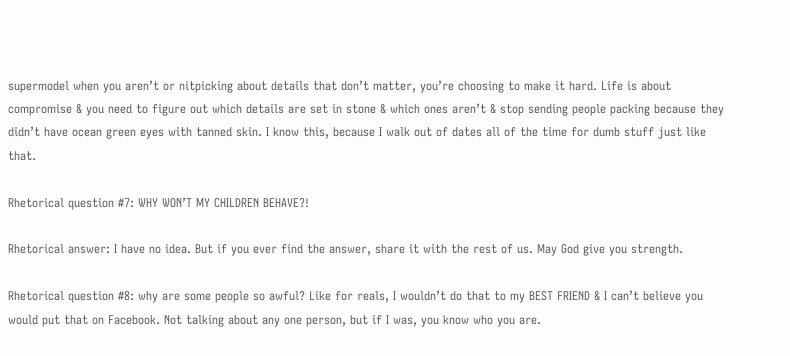supermodel when you aren’t or nitpicking about details that don’t matter, you’re choosing to make it hard. Life is about compromise & you need to figure out which details are set in stone & which ones aren’t & stop sending people packing because they didn’t have ocean green eyes with tanned skin. I know this, because I walk out of dates all of the time for dumb stuff just like that.

Rhetorical question #7: WHY WON’T MY CHILDREN BEHAVE?!

Rhetorical answer: I have no idea. But if you ever find the answer, share it with the rest of us. May God give you strength.

Rhetorical question #8: why are some people so awful? Like for reals, I wouldn’t do that to my BEST FRIEND & I can’t believe you would put that on Facebook. Not talking about any one person, but if I was, you know who you are.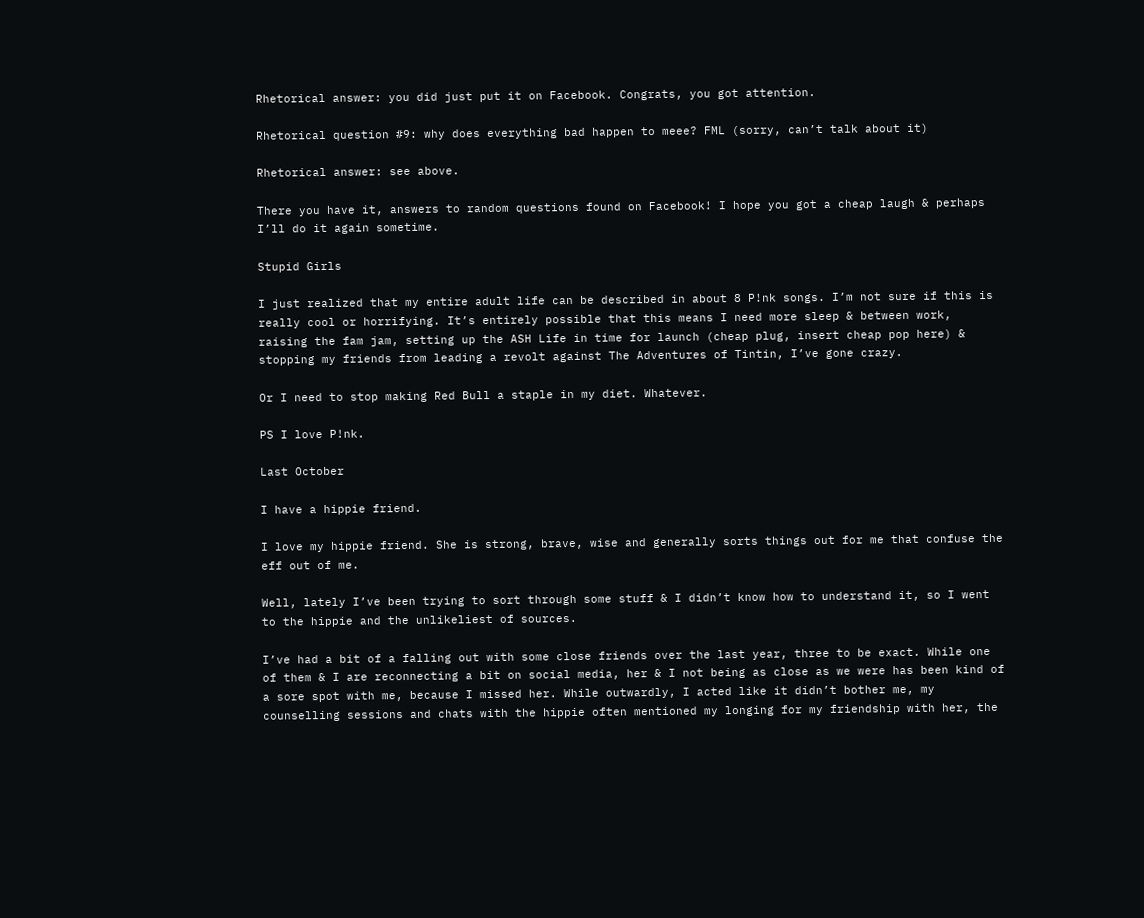Rhetorical answer: you did just put it on Facebook. Congrats, you got attention.

Rhetorical question #9: why does everything bad happen to meee? FML (sorry, can’t talk about it)

Rhetorical answer: see above.

There you have it, answers to random questions found on Facebook! I hope you got a cheap laugh & perhaps I’ll do it again sometime.

Stupid Girls

I just realized that my entire adult life can be described in about 8 P!nk songs. I’m not sure if this is really cool or horrifying. It’s entirely possible that this means I need more sleep & between work, raising the fam jam, setting up the ASH Life in time for launch (cheap plug, insert cheap pop here) & stopping my friends from leading a revolt against The Adventures of Tintin, I’ve gone crazy.

Or I need to stop making Red Bull a staple in my diet. Whatever.

PS I love P!nk.

Last October

I have a hippie friend.

I love my hippie friend. She is strong, brave, wise and generally sorts things out for me that confuse the eff out of me.

Well, lately I’ve been trying to sort through some stuff & I didn’t know how to understand it, so I went to the hippie and the unlikeliest of sources.

I’ve had a bit of a falling out with some close friends over the last year, three to be exact. While one of them & I are reconnecting a bit on social media, her & I not being as close as we were has been kind of a sore spot with me, because I missed her. While outwardly, I acted like it didn’t bother me, my counselling sessions and chats with the hippie often mentioned my longing for my friendship with her, the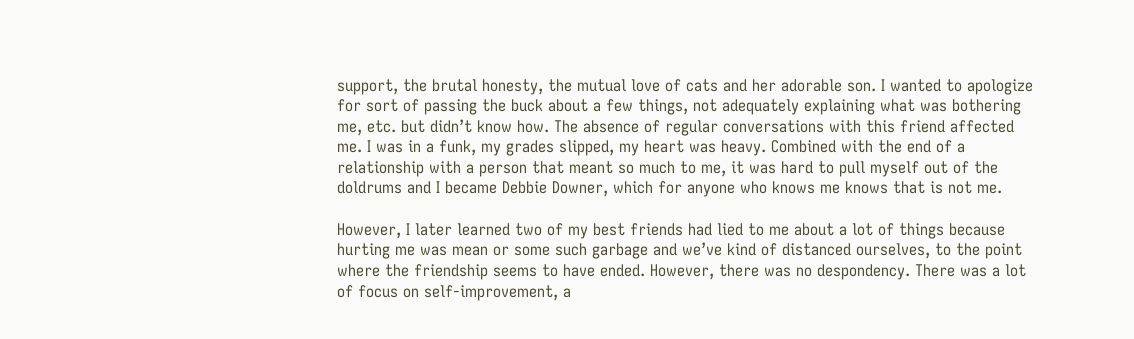support, the brutal honesty, the mutual love of cats and her adorable son. I wanted to apologize for sort of passing the buck about a few things, not adequately explaining what was bothering me, etc. but didn’t know how. The absence of regular conversations with this friend affected me. I was in a funk, my grades slipped, my heart was heavy. Combined with the end of a relationship with a person that meant so much to me, it was hard to pull myself out of the doldrums and I became Debbie Downer, which for anyone who knows me knows that is not me.

However, I later learned two of my best friends had lied to me about a lot of things because hurting me was mean or some such garbage and we’ve kind of distanced ourselves, to the point where the friendship seems to have ended. However, there was no despondency. There was a lot of focus on self-improvement, a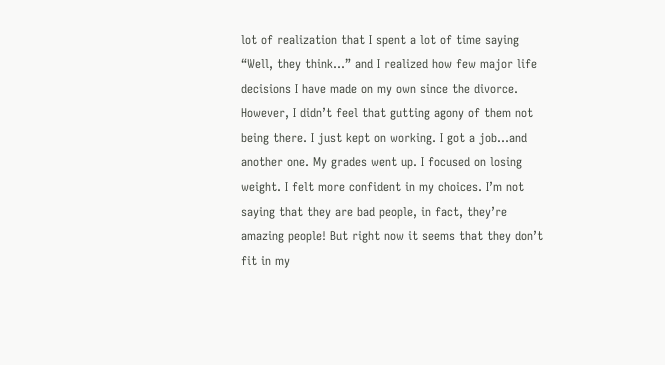lot of realization that I spent a lot of time saying “Well, they think…” and I realized how few major life decisions I have made on my own since the divorce. However, I didn’t feel that gutting agony of them not being there. I just kept on working. I got a job…and another one. My grades went up. I focused on losing weight. I felt more confident in my choices. I’m not saying that they are bad people, in fact, they’re amazing people! But right now it seems that they don’t fit in my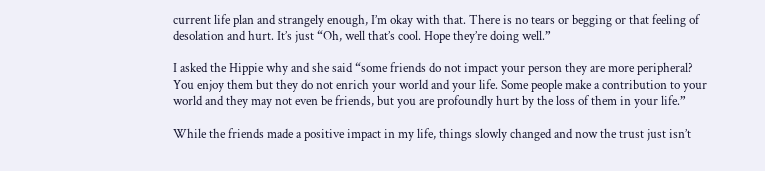current life plan and strangely enough, I’m okay with that. There is no tears or begging or that feeling of desolation and hurt. It’s just “Oh, well that’s cool. Hope they’re doing well.”

I asked the Hippie why and she said “some friends do not impact your person they are more peripheral? You enjoy them but they do not enrich your world and your life. Some people make a contribution to your world and they may not even be friends, but you are profoundly hurt by the loss of them in your life.”

While the friends made a positive impact in my life, things slowly changed and now the trust just isn’t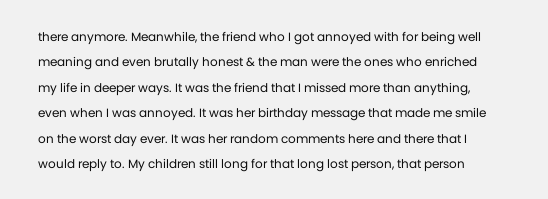there anymore. Meanwhile, the friend who I got annoyed with for being well meaning and even brutally honest & the man were the ones who enriched my life in deeper ways. It was the friend that I missed more than anything, even when I was annoyed. It was her birthday message that made me smile on the worst day ever. It was her random comments here and there that I would reply to. My children still long for that long lost person, that person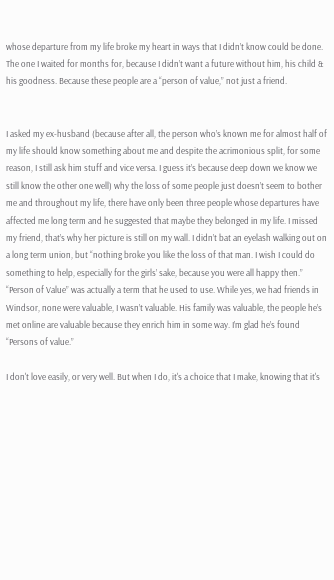whose departure from my life broke my heart in ways that I didn’t know could be done. The one I waited for months for, because I didn’t want a future without him, his child & his goodness. Because these people are a “person of value,” not just a friend.


I asked my ex-husband (because after all, the person who’s known me for almost half of my life should know something about me and despite the acrimonious split, for some reason, I still ask him stuff and vice versa. I guess it’s because deep down we know we still know the other one well) why the loss of some people just doesn’t seem to bother me and throughout my life, there have only been three people whose departures have affected me long term and he suggested that maybe they belonged in my life. I missed my friend, that’s why her picture is still on my wall. I didn’t bat an eyelash walking out on a long term union, but “nothing broke you like the loss of that man. I wish I could do something to help, especially for the girls’ sake, because you were all happy then.” “Person of Value” was actually a term that he used to use. While yes, we had friends in Windsor, none were valuable, I wasn’t valuable. His family was valuable, the people he’s met online are valuable because they enrich him in some way. I’m glad he’s found “Persons of value.”

I don't love easily, or very well. But when I do, it's a choice that I make, knowing that it's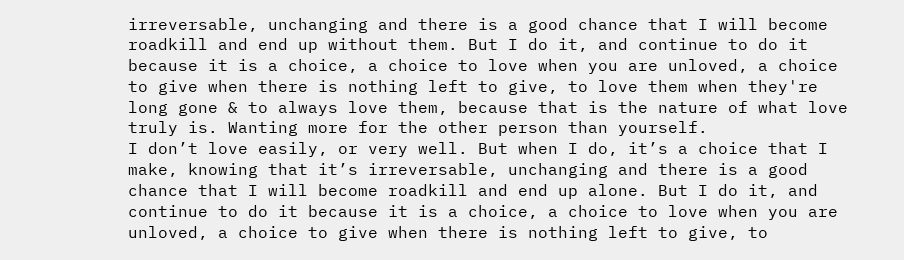irreversable, unchanging and there is a good chance that I will become roadkill and end up without them. But I do it, and continue to do it because it is a choice, a choice to love when you are unloved, a choice to give when there is nothing left to give, to love them when they're long gone & to always love them, because that is the nature of what love truly is. Wanting more for the other person than yourself.
I don’t love easily, or very well. But when I do, it’s a choice that I make, knowing that it’s irreversable, unchanging and there is a good chance that I will become roadkill and end up alone. But I do it, and continue to do it because it is a choice, a choice to love when you are unloved, a choice to give when there is nothing left to give, to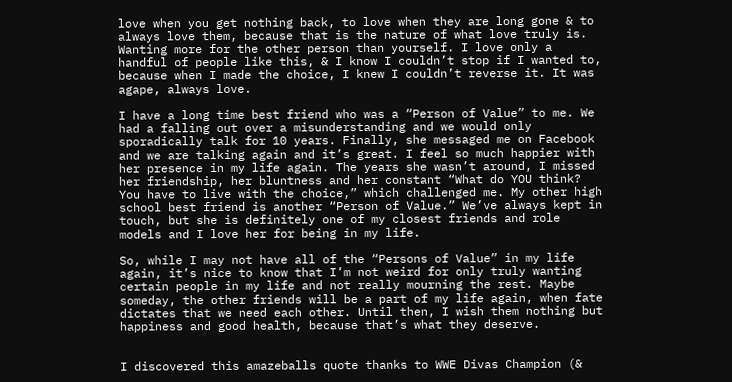love when you get nothing back, to love when they are long gone & to always love them, because that is the nature of what love truly is. Wanting more for the other person than yourself. I love only a handful of people like this, & I know I couldn’t stop if I wanted to, because when I made the choice, I knew I couldn’t reverse it. It was agape, always love.

I have a long time best friend who was a “Person of Value” to me. We had a falling out over a misunderstanding and we would only sporadically talk for 10 years. Finally, she messaged me on Facebook and we are talking again and it’s great. I feel so much happier with her presence in my life again. The years she wasn’t around, I missed her friendship, her bluntness and her constant “What do YOU think? You have to live with the choice,” which challenged me. My other high school best friend is another “Person of Value.” We’ve always kept in touch, but she is definitely one of my closest friends and role models and I love her for being in my life.

So, while I may not have all of the “Persons of Value” in my life again, it’s nice to know that I’m not weird for only truly wanting certain people in my life and not really mourning the rest. Maybe someday, the other friends will be a part of my life again, when fate dictates that we need each other. Until then, I wish them nothing but happiness and good health, because that’s what they deserve.


I discovered this amazeballs quote thanks to WWE Divas Champion (&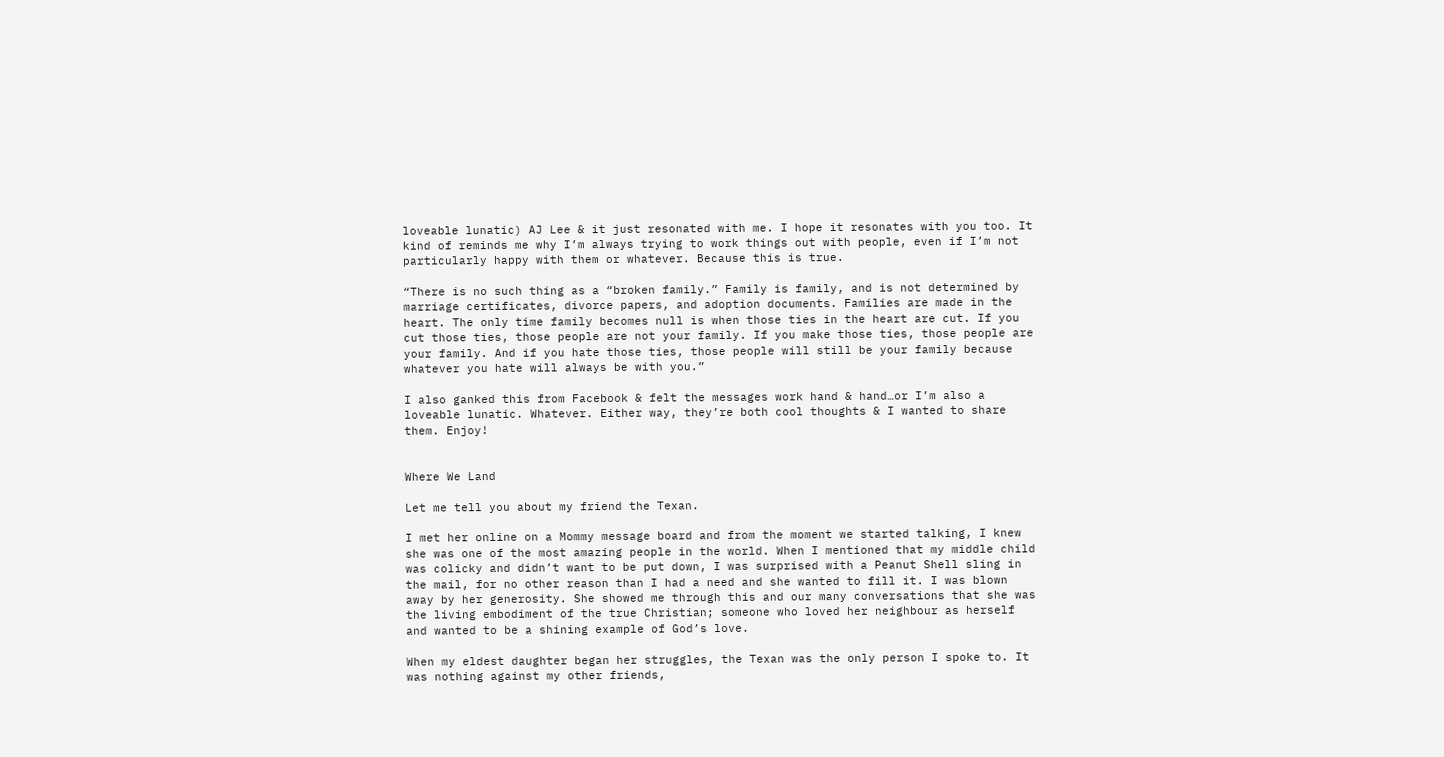loveable lunatic) AJ Lee & it just resonated with me. I hope it resonates with you too. It kind of reminds me why I’m always trying to work things out with people, even if I’m not particularly happy with them or whatever. Because this is true.

“There is no such thing as a “broken family.” Family is family, and is not determined by marriage certificates, divorce papers, and adoption documents. Families are made in the heart. The only time family becomes null is when those ties in the heart are cut. If you cut those ties, those people are not your family. If you make those ties, those people are your family. And if you hate those ties, those people will still be your family because whatever you hate will always be with you.”

I also ganked this from Facebook & felt the messages work hand & hand…or I’m also a loveable lunatic. Whatever. Either way, they’re both cool thoughts & I wanted to share them. Enjoy!


Where We Land

Let me tell you about my friend the Texan.

I met her online on a Mommy message board and from the moment we started talking, I knew she was one of the most amazing people in the world. When I mentioned that my middle child was colicky and didn’t want to be put down, I was surprised with a Peanut Shell sling in the mail, for no other reason than I had a need and she wanted to fill it. I was blown away by her generosity. She showed me through this and our many conversations that she was the living embodiment of the true Christian; someone who loved her neighbour as herself and wanted to be a shining example of God’s love.

When my eldest daughter began her struggles, the Texan was the only person I spoke to. It was nothing against my other friends,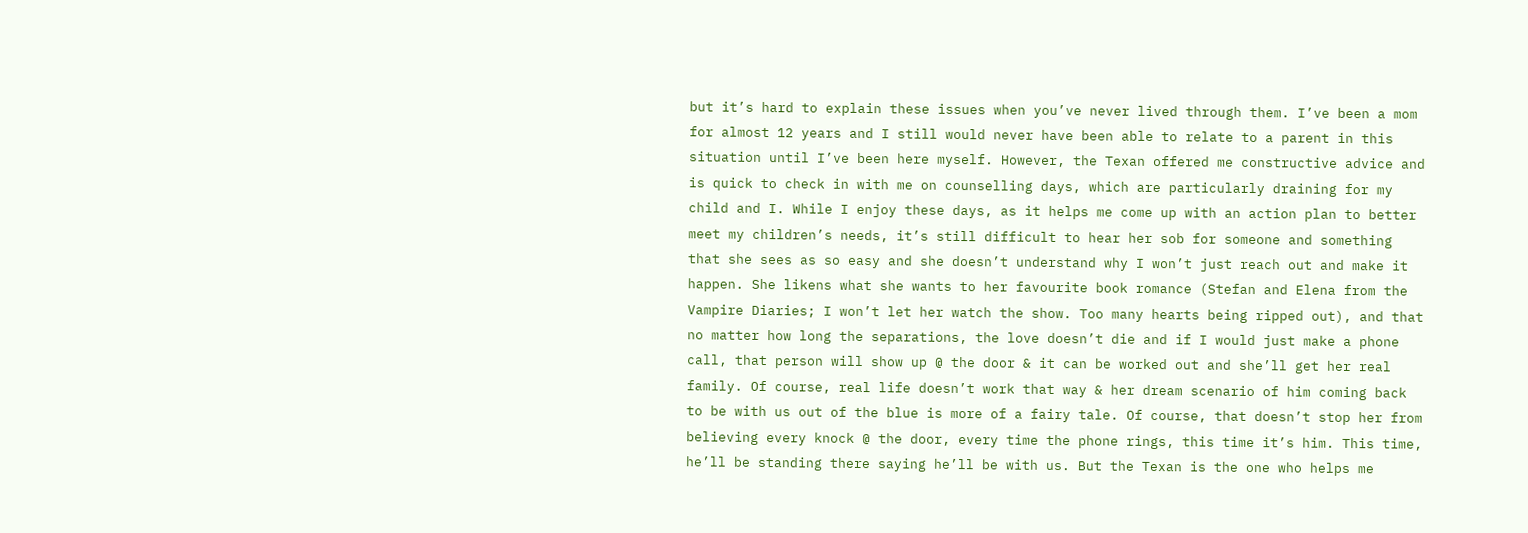but it’s hard to explain these issues when you’ve never lived through them. I’ve been a mom for almost 12 years and I still would never have been able to relate to a parent in this situation until I’ve been here myself. However, the Texan offered me constructive advice and is quick to check in with me on counselling days, which are particularly draining for my child and I. While I enjoy these days, as it helps me come up with an action plan to better meet my children’s needs, it’s still difficult to hear her sob for someone and something that she sees as so easy and she doesn’t understand why I won’t just reach out and make it happen. She likens what she wants to her favourite book romance (Stefan and Elena from the Vampire Diaries; I won’t let her watch the show. Too many hearts being ripped out), and that no matter how long the separations, the love doesn’t die and if I would just make a phone call, that person will show up @ the door & it can be worked out and she’ll get her real family. Of course, real life doesn’t work that way & her dream scenario of him coming back to be with us out of the blue is more of a fairy tale. Of course, that doesn’t stop her from believing every knock @ the door, every time the phone rings, this time it’s him. This time, he’ll be standing there saying he’ll be with us. But the Texan is the one who helps me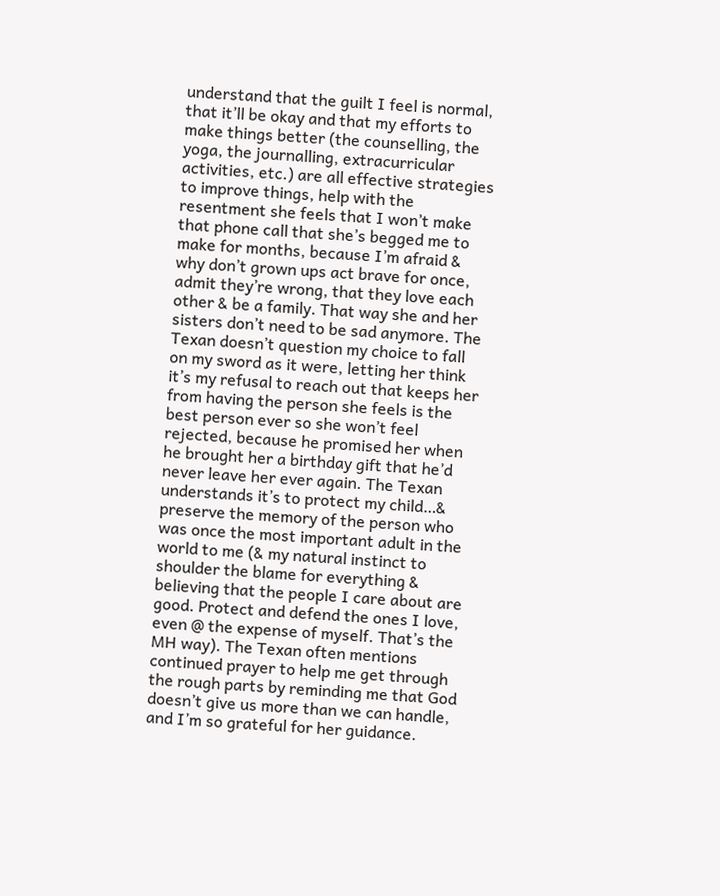understand that the guilt I feel is normal, that it’ll be okay and that my efforts to make things better (the counselling, the yoga, the journalling, extracurricular activities, etc.) are all effective strategies to improve things, help with the resentment she feels that I won’t make that phone call that she’s begged me to make for months, because I’m afraid & why don’t grown ups act brave for once, admit they’re wrong, that they love each other & be a family. That way she and her sisters don’t need to be sad anymore. The Texan doesn’t question my choice to fall on my sword as it were, letting her think it’s my refusal to reach out that keeps her from having the person she feels is the best person ever so she won’t feel rejected, because he promised her when he brought her a birthday gift that he’d never leave her ever again. The Texan understands it’s to protect my child…& preserve the memory of the person who was once the most important adult in the world to me (& my natural instinct to shoulder the blame for everything & believing that the people I care about are good. Protect and defend the ones I love, even @ the expense of myself. That’s the MH way). The Texan often mentions continued prayer to help me get through the rough parts by reminding me that God doesn’t give us more than we can handle, and I’m so grateful for her guidance.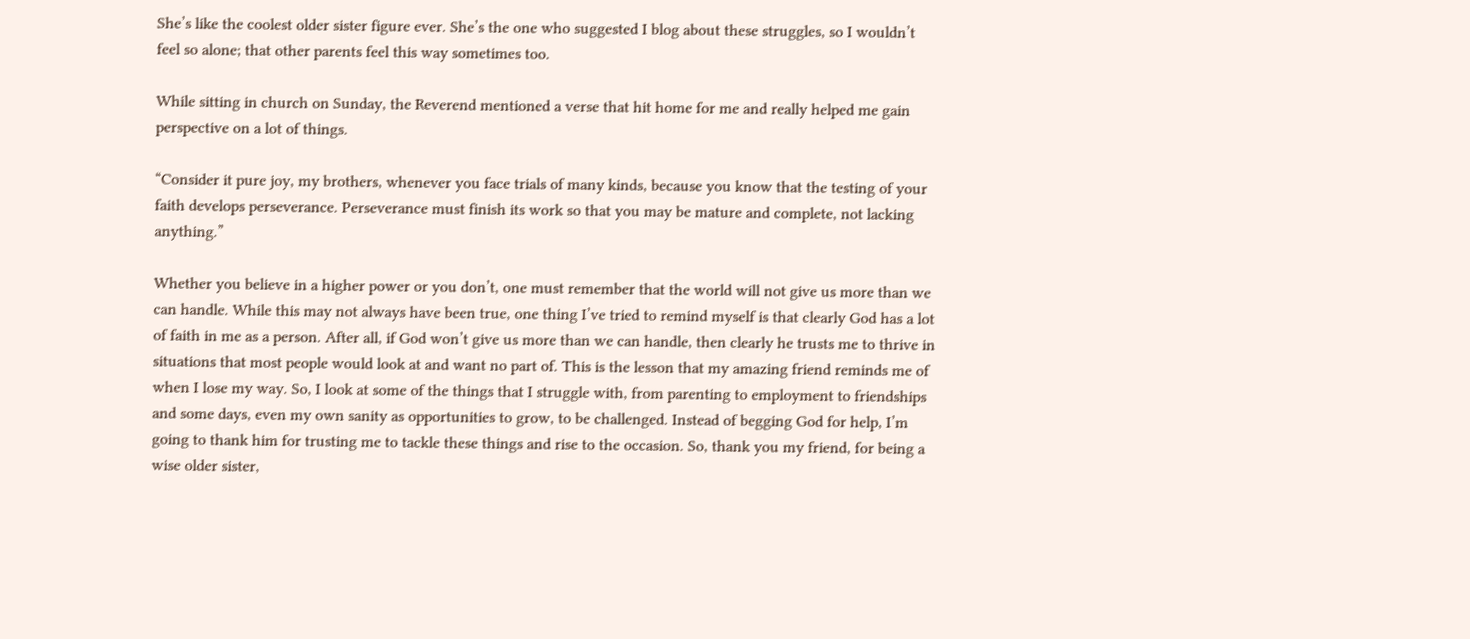She’s like the coolest older sister figure ever. She’s the one who suggested I blog about these struggles, so I wouldn’t feel so alone; that other parents feel this way sometimes too.

While sitting in church on Sunday, the Reverend mentioned a verse that hit home for me and really helped me gain perspective on a lot of things.

“Consider it pure joy, my brothers, whenever you face trials of many kinds, because you know that the testing of your faith develops perseverance. Perseverance must finish its work so that you may be mature and complete, not lacking anything.”

Whether you believe in a higher power or you don’t, one must remember that the world will not give us more than we can handle. While this may not always have been true, one thing I’ve tried to remind myself is that clearly God has a lot of faith in me as a person. After all, if God won’t give us more than we can handle, then clearly he trusts me to thrive in situations that most people would look at and want no part of. This is the lesson that my amazing friend reminds me of when I lose my way. So, I look at some of the things that I struggle with, from parenting to employment to friendships and some days, even my own sanity as opportunities to grow, to be challenged. Instead of begging God for help, I’m going to thank him for trusting me to tackle these things and rise to the occasion. So, thank you my friend, for being a wise older sister,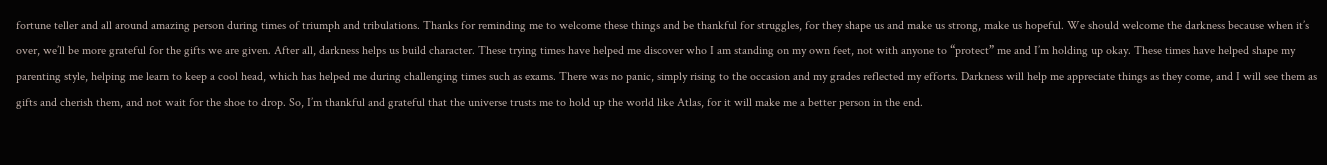fortune teller and all around amazing person during times of triumph and tribulations. Thanks for reminding me to welcome these things and be thankful for struggles, for they shape us and make us strong, make us hopeful. We should welcome the darkness because when it’s over, we’ll be more grateful for the gifts we are given. After all, darkness helps us build character. These trying times have helped me discover who I am standing on my own feet, not with anyone to “protect” me and I’m holding up okay. These times have helped shape my parenting style, helping me learn to keep a cool head, which has helped me during challenging times such as exams. There was no panic, simply rising to the occasion and my grades reflected my efforts. Darkness will help me appreciate things as they come, and I will see them as gifts and cherish them, and not wait for the shoe to drop. So, I’m thankful and grateful that the universe trusts me to hold up the world like Atlas, for it will make me a better person in the end.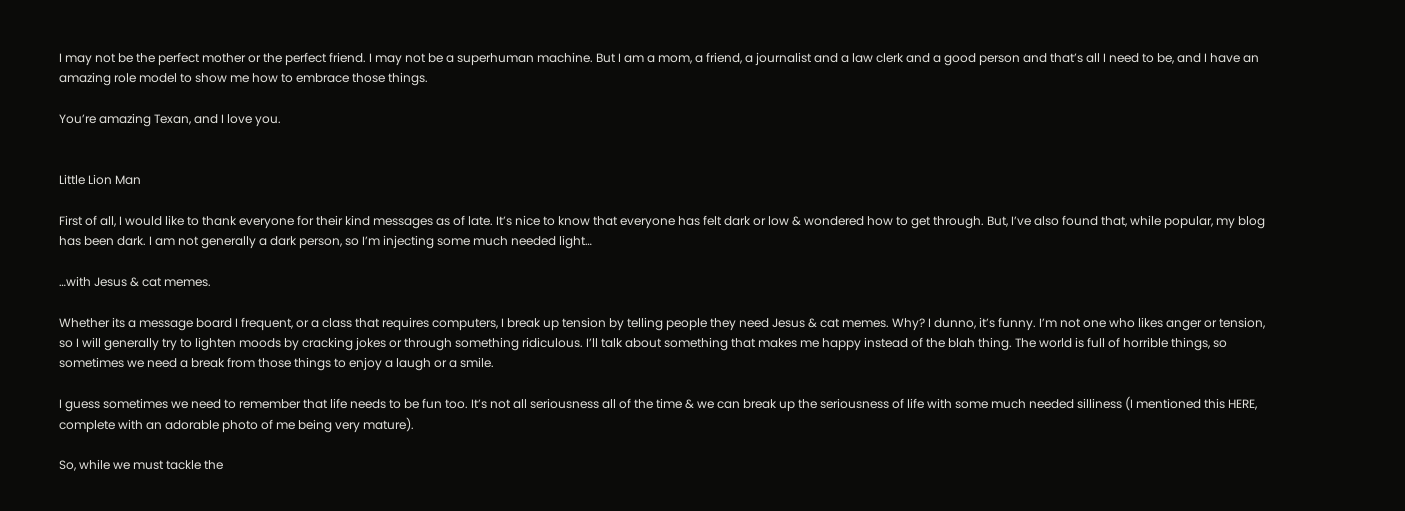I may not be the perfect mother or the perfect friend. I may not be a superhuman machine. But I am a mom, a friend, a journalist and a law clerk and a good person and that’s all I need to be, and I have an amazing role model to show me how to embrace those things.

You’re amazing Texan, and I love you.


Little Lion Man

First of all, I would like to thank everyone for their kind messages as of late. It’s nice to know that everyone has felt dark or low & wondered how to get through. But, I’ve also found that, while popular, my blog has been dark. I am not generally a dark person, so I’m injecting some much needed light…

…with Jesus & cat memes.

Whether its a message board I frequent, or a class that requires computers, I break up tension by telling people they need Jesus & cat memes. Why? I dunno, it’s funny. I’m not one who likes anger or tension, so I will generally try to lighten moods by cracking jokes or through something ridiculous. I’ll talk about something that makes me happy instead of the blah thing. The world is full of horrible things, so sometimes we need a break from those things to enjoy a laugh or a smile.

I guess sometimes we need to remember that life needs to be fun too. It’s not all seriousness all of the time & we can break up the seriousness of life with some much needed silliness (I mentioned this HERE, complete with an adorable photo of me being very mature).

So, while we must tackle the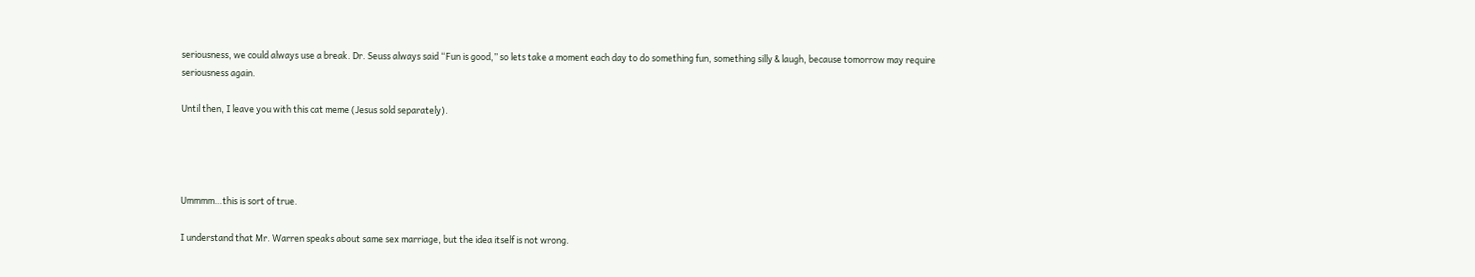seriousness, we could always use a break. Dr. Seuss always said “Fun is good,” so lets take a moment each day to do something fun, something silly & laugh, because tomorrow may require seriousness again.

Until then, I leave you with this cat meme (Jesus sold separately).




Ummmm…this is sort of true.

I understand that Mr. Warren speaks about same sex marriage, but the idea itself is not wrong.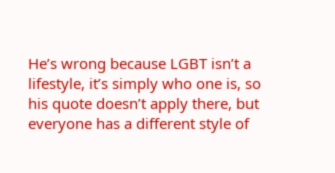He’s wrong because LGBT isn’t a lifestyle, it’s simply who one is, so his quote doesn’t apply there, but everyone has a different style of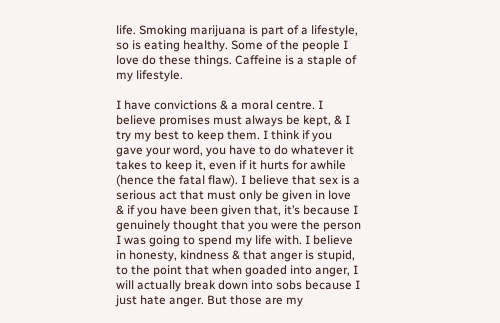life. Smoking marijuana is part of a lifestyle, so is eating healthy. Some of the people I love do these things. Caffeine is a staple of my lifestyle.

I have convictions & a moral centre. I believe promises must always be kept, & I try my best to keep them. I think if you gave your word, you have to do whatever it takes to keep it, even if it hurts for awhile (hence the fatal flaw). I believe that sex is a serious act that must only be given in love & if you have been given that, it’s because I genuinely thought that you were the person I was going to spend my life with. I believe in honesty, kindness & that anger is stupid, to the point that when goaded into anger, I will actually break down into sobs because I just hate anger. But those are my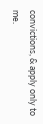convictions, & apply only to me.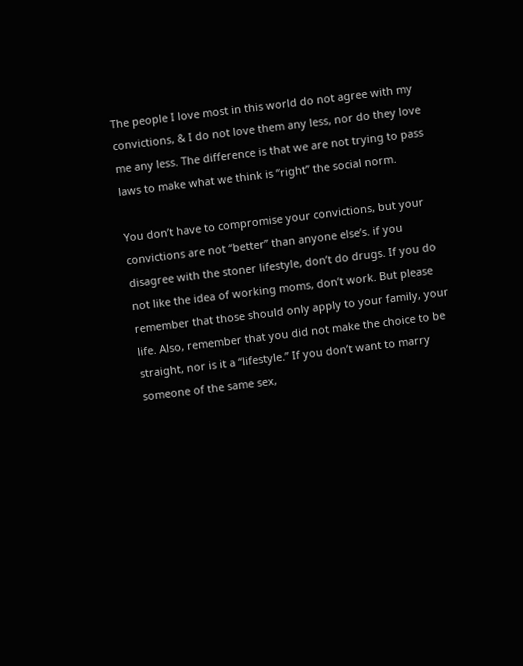The people I love most in this world do not agree with my convictions, & I do not love them any less, nor do they love me any less. The difference is that we are not trying to pass laws to make what we think is “right” the social norm.

You don’t have to compromise your convictions, but your convictions are not “better” than anyone else’s. if you disagree with the stoner lifestyle, don’t do drugs. If you do not like the idea of working moms, don’t work. But please remember that those should only apply to your family, your life. Also, remember that you did not make the choice to be straight, nor is it a “lifestyle.” If you don’t want to marry someone of the same sex,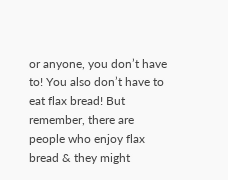or anyone, you don’t have to! You also don’t have to eat flax bread! But remember, there are people who enjoy flax bread & they might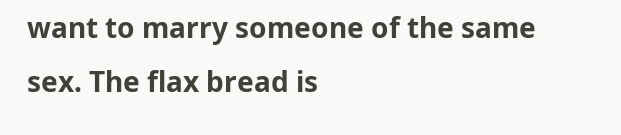want to marry someone of the same sex. The flax bread is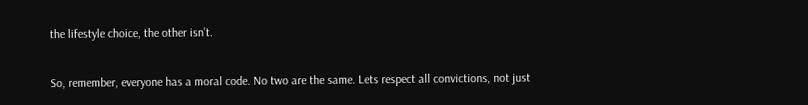the lifestyle choice, the other isn’t.

So, remember, everyone has a moral code. No two are the same. Lets respect all convictions, not just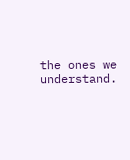the ones we understand.